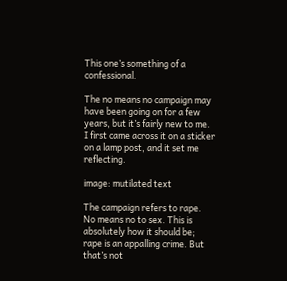This one’s something of a confessional.

The no means no campaign may have been going on for a few years, but it’s fairly new to me. I first came across it on a sticker on a lamp post, and it set me reflecting.

image: mutilated text

The campaign refers to rape. No means no to sex. This is absolutely how it should be; rape is an appalling crime. But that’s not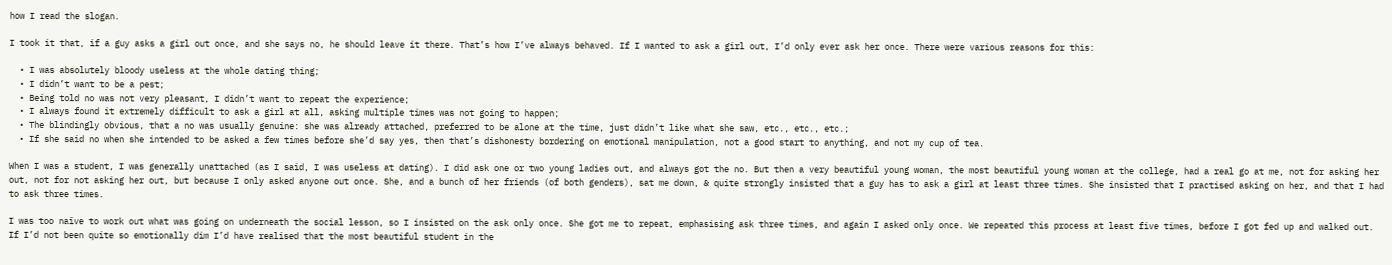how I read the slogan.

I took it that, if a guy asks a girl out once, and she says no, he should leave it there. That’s how I’ve always behaved. If I wanted to ask a girl out, I’d only ever ask her once. There were various reasons for this:

  • I was absolutely bloody useless at the whole dating thing;
  • I didn’t want to be a pest;
  • Being told no was not very pleasant, I didn’t want to repeat the experience;
  • I always found it extremely difficult to ask a girl at all, asking multiple times was not going to happen;
  • The blindingly obvious, that a no was usually genuine: she was already attached, preferred to be alone at the time, just didn’t like what she saw, etc., etc., etc.;
  • If she said no when she intended to be asked a few times before she’d say yes, then that’s dishonesty bordering on emotional manipulation, not a good start to anything, and not my cup of tea.

When I was a student, I was generally unattached (as I said, I was useless at dating). I did ask one or two young ladies out, and always got the no. But then a very beautiful young woman, the most beautiful young woman at the college, had a real go at me, not for asking her out, not for not asking her out, but because I only asked anyone out once. She, and a bunch of her friends (of both genders), sat me down, & quite strongly insisted that a guy has to ask a girl at least three times. She insisted that I practised asking on her, and that I had to ask three times.

I was too naïve to work out what was going on underneath the social lesson, so I insisted on the ask only once. She got me to repeat, emphasising ask three times, and again I asked only once. We repeated this process at least five times, before I got fed up and walked out. If I’d not been quite so emotionally dim I’d have realised that the most beautiful student in the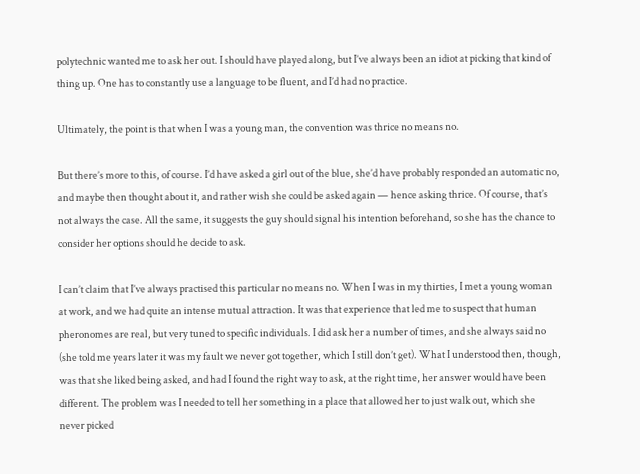polytechnic wanted me to ask her out. I should have played along, but I’ve always been an idiot at picking that kind of thing up. One has to constantly use a language to be fluent, and I’d had no practice.

Ultimately, the point is that when I was a young man, the convention was thrice no means no.

But there’s more to this, of course. I’d have asked a girl out of the blue, she’d have probably responded an automatic no, and maybe then thought about it, and rather wish she could be asked again — hence asking thrice. Of course, that’s not always the case. All the same, it suggests the guy should signal his intention beforehand, so she has the chance to consider her options should he decide to ask.

I can’t claim that I’ve always practised this particular no means no. When I was in my thirties, I met a young woman at work, and we had quite an intense mutual attraction. It was that experience that led me to suspect that human pheronomes are real, but very tuned to specific individuals. I did ask her a number of times, and she always said no (she told me years later it was my fault we never got together, which I still don’t get). What I understood then, though, was that she liked being asked, and had I found the right way to ask, at the right time, her answer would have been different. The problem was I needed to tell her something in a place that allowed her to just walk out, which she never picked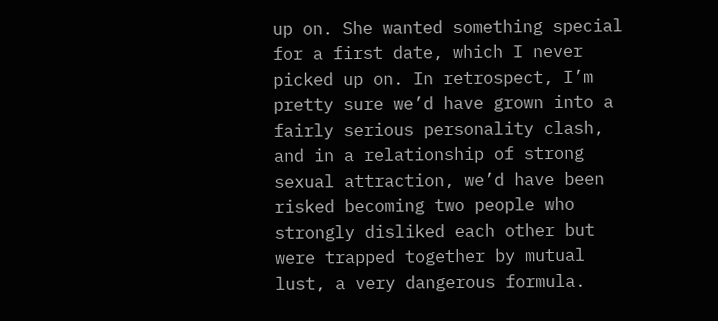up on. She wanted something special for a first date, which I never picked up on. In retrospect, I’m pretty sure we’d have grown into a fairly serious personality clash, and in a relationship of strong sexual attraction, we’d have been risked becoming two people who strongly disliked each other but were trapped together by mutual lust, a very dangerous formula.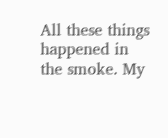All these things happened in the smoke. My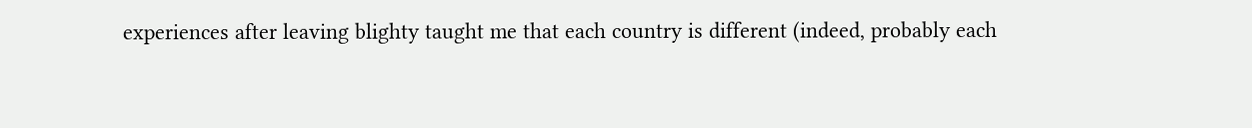experiences after leaving blighty taught me that each country is different (indeed, probably each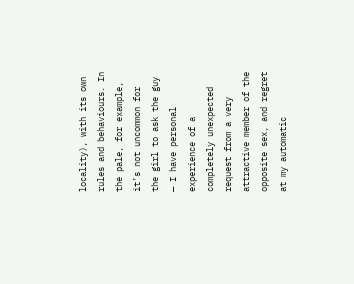locality), with its own rules and behaviours. In the pale, for example, it’s not uncommon for the girl to ask the guy — I have personal experience of a completely unexpected request from a very attractive member of the opposite sex, and regret at my automatic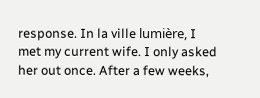response. In la ville lumière, I met my current wife. I only asked her out once. After a few weeks,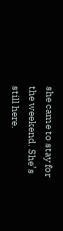she came to stay for the weekend. She’s still here.